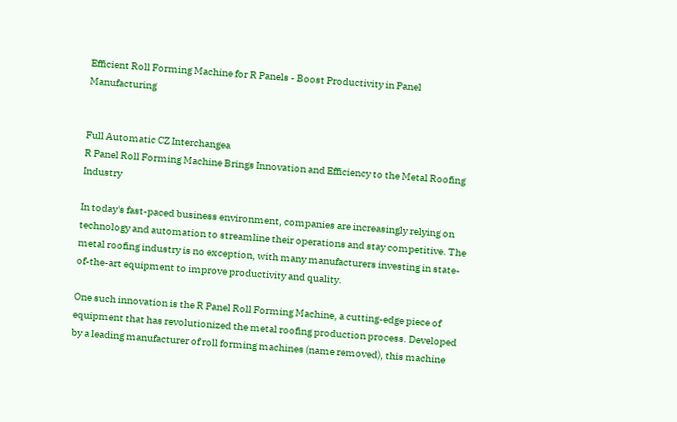Efficient Roll Forming Machine for R Panels - Boost Productivity in Panel Manufacturing


Full Automatic CZ Interchangea
R Panel Roll Forming Machine Brings Innovation and Efficiency to the Metal Roofing Industry

In today's fast-paced business environment, companies are increasingly relying on technology and automation to streamline their operations and stay competitive. The metal roofing industry is no exception, with many manufacturers investing in state-of-the-art equipment to improve productivity and quality.

One such innovation is the R Panel Roll Forming Machine, a cutting-edge piece of equipment that has revolutionized the metal roofing production process. Developed by a leading manufacturer of roll forming machines (name removed), this machine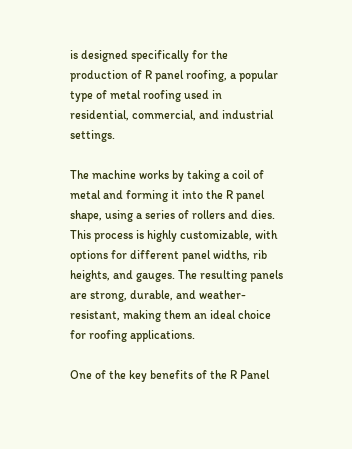is designed specifically for the production of R panel roofing, a popular type of metal roofing used in residential, commercial, and industrial settings.

The machine works by taking a coil of metal and forming it into the R panel shape, using a series of rollers and dies. This process is highly customizable, with options for different panel widths, rib heights, and gauges. The resulting panels are strong, durable, and weather-resistant, making them an ideal choice for roofing applications.

One of the key benefits of the R Panel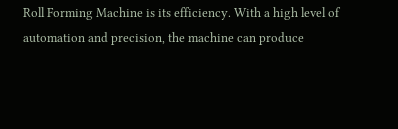Roll Forming Machine is its efficiency. With a high level of automation and precision, the machine can produce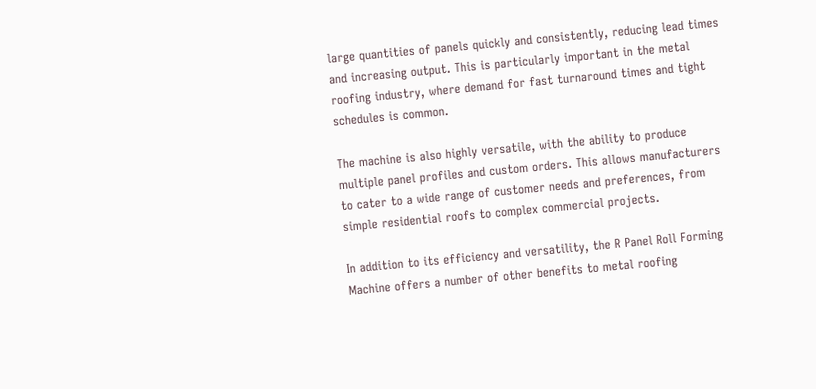large quantities of panels quickly and consistently, reducing lead times and increasing output. This is particularly important in the metal roofing industry, where demand for fast turnaround times and tight schedules is common.

The machine is also highly versatile, with the ability to produce multiple panel profiles and custom orders. This allows manufacturers to cater to a wide range of customer needs and preferences, from simple residential roofs to complex commercial projects.

In addition to its efficiency and versatility, the R Panel Roll Forming Machine offers a number of other benefits to metal roofing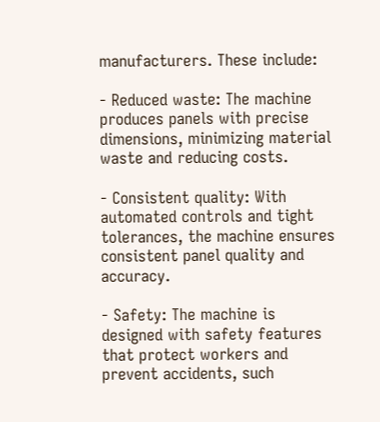manufacturers. These include:

- Reduced waste: The machine produces panels with precise dimensions, minimizing material waste and reducing costs.

- Consistent quality: With automated controls and tight tolerances, the machine ensures consistent panel quality and accuracy.

- Safety: The machine is designed with safety features that protect workers and prevent accidents, such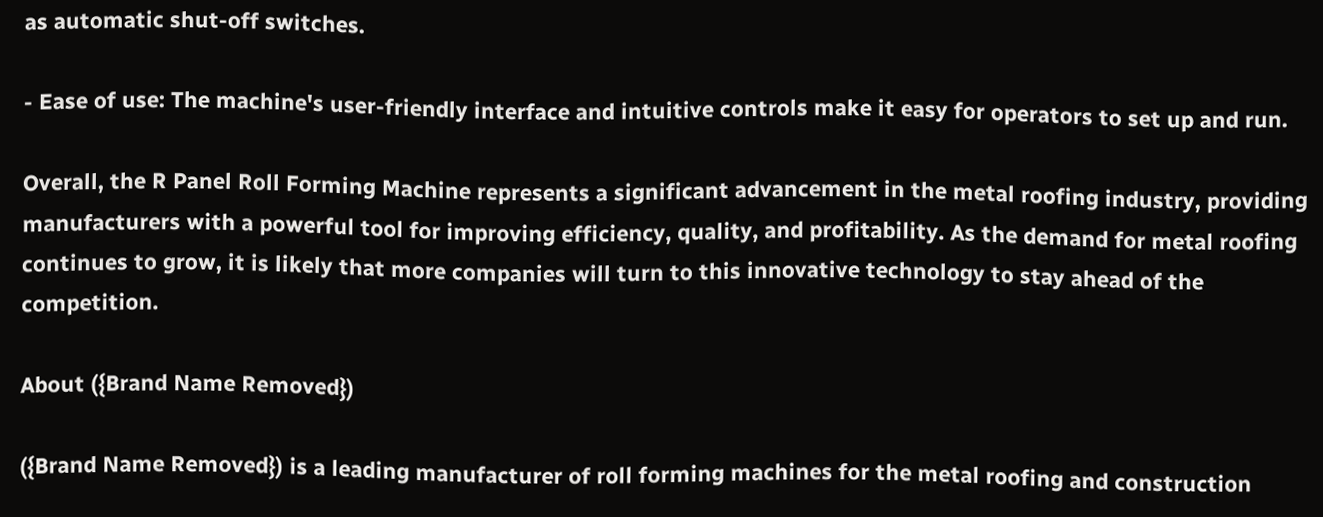as automatic shut-off switches.

- Ease of use: The machine's user-friendly interface and intuitive controls make it easy for operators to set up and run.

Overall, the R Panel Roll Forming Machine represents a significant advancement in the metal roofing industry, providing manufacturers with a powerful tool for improving efficiency, quality, and profitability. As the demand for metal roofing continues to grow, it is likely that more companies will turn to this innovative technology to stay ahead of the competition.

About ({Brand Name Removed})

({Brand Name Removed}) is a leading manufacturer of roll forming machines for the metal roofing and construction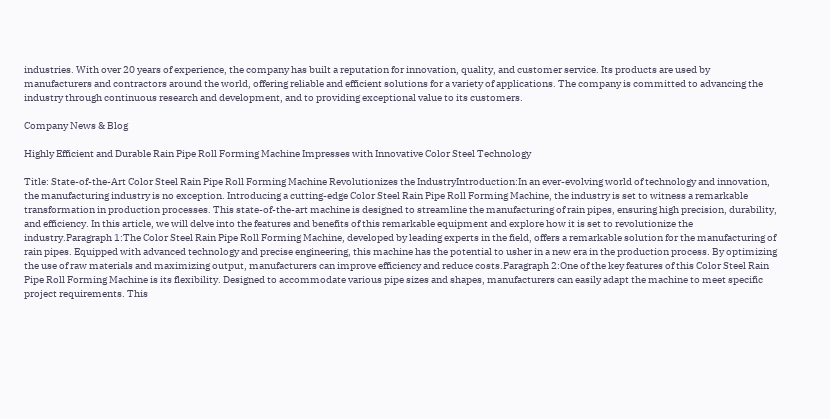industries. With over 20 years of experience, the company has built a reputation for innovation, quality, and customer service. Its products are used by manufacturers and contractors around the world, offering reliable and efficient solutions for a variety of applications. The company is committed to advancing the industry through continuous research and development, and to providing exceptional value to its customers.

Company News & Blog

Highly Efficient and Durable Rain Pipe Roll Forming Machine Impresses with Innovative Color Steel Technology

Title: State-of-the-Art Color Steel Rain Pipe Roll Forming Machine Revolutionizes the IndustryIntroduction:In an ever-evolving world of technology and innovation, the manufacturing industry is no exception. Introducing a cutting-edge Color Steel Rain Pipe Roll Forming Machine, the industry is set to witness a remarkable transformation in production processes. This state-of-the-art machine is designed to streamline the manufacturing of rain pipes, ensuring high precision, durability, and efficiency. In this article, we will delve into the features and benefits of this remarkable equipment and explore how it is set to revolutionize the industry.Paragraph 1:The Color Steel Rain Pipe Roll Forming Machine, developed by leading experts in the field, offers a remarkable solution for the manufacturing of rain pipes. Equipped with advanced technology and precise engineering, this machine has the potential to usher in a new era in the production process. By optimizing the use of raw materials and maximizing output, manufacturers can improve efficiency and reduce costs.Paragraph 2:One of the key features of this Color Steel Rain Pipe Roll Forming Machine is its flexibility. Designed to accommodate various pipe sizes and shapes, manufacturers can easily adapt the machine to meet specific project requirements. This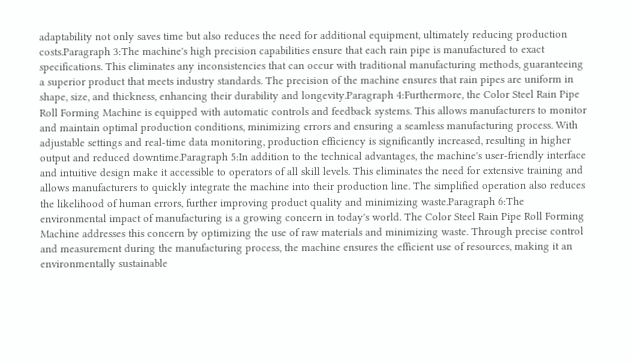adaptability not only saves time but also reduces the need for additional equipment, ultimately reducing production costs.Paragraph 3:The machine's high precision capabilities ensure that each rain pipe is manufactured to exact specifications. This eliminates any inconsistencies that can occur with traditional manufacturing methods, guaranteeing a superior product that meets industry standards. The precision of the machine ensures that rain pipes are uniform in shape, size, and thickness, enhancing their durability and longevity.Paragraph 4:Furthermore, the Color Steel Rain Pipe Roll Forming Machine is equipped with automatic controls and feedback systems. This allows manufacturers to monitor and maintain optimal production conditions, minimizing errors and ensuring a seamless manufacturing process. With adjustable settings and real-time data monitoring, production efficiency is significantly increased, resulting in higher output and reduced downtime.Paragraph 5:In addition to the technical advantages, the machine's user-friendly interface and intuitive design make it accessible to operators of all skill levels. This eliminates the need for extensive training and allows manufacturers to quickly integrate the machine into their production line. The simplified operation also reduces the likelihood of human errors, further improving product quality and minimizing waste.Paragraph 6:The environmental impact of manufacturing is a growing concern in today's world. The Color Steel Rain Pipe Roll Forming Machine addresses this concern by optimizing the use of raw materials and minimizing waste. Through precise control and measurement during the manufacturing process, the machine ensures the efficient use of resources, making it an environmentally sustainable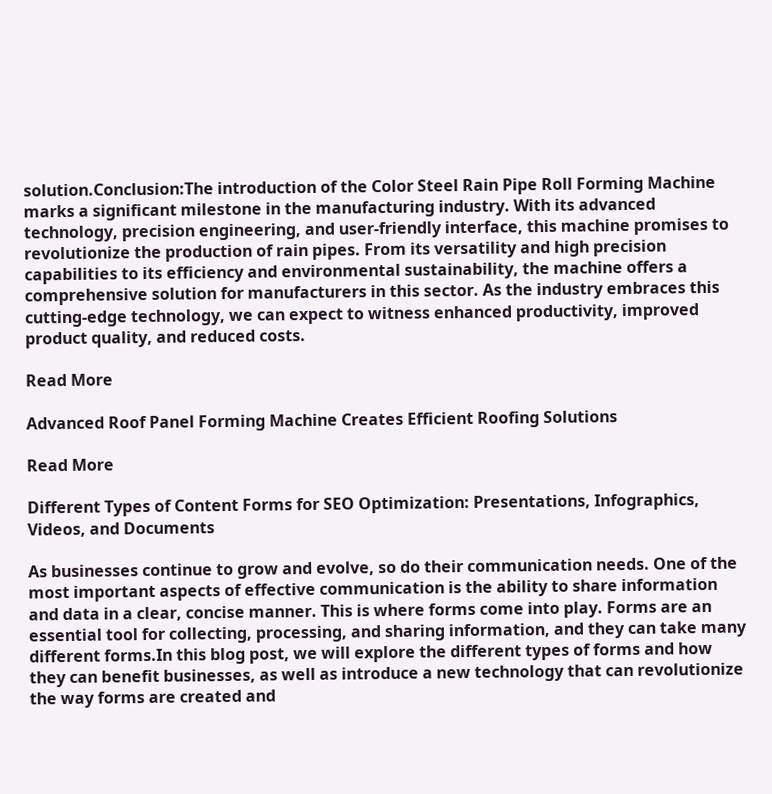solution.Conclusion:The introduction of the Color Steel Rain Pipe Roll Forming Machine marks a significant milestone in the manufacturing industry. With its advanced technology, precision engineering, and user-friendly interface, this machine promises to revolutionize the production of rain pipes. From its versatility and high precision capabilities to its efficiency and environmental sustainability, the machine offers a comprehensive solution for manufacturers in this sector. As the industry embraces this cutting-edge technology, we can expect to witness enhanced productivity, improved product quality, and reduced costs.

Read More

Advanced Roof Panel Forming Machine Creates Efficient Roofing Solutions

Read More

Different Types of Content Forms for SEO Optimization: Presentations, Infographics, Videos, and Documents

As businesses continue to grow and evolve, so do their communication needs. One of the most important aspects of effective communication is the ability to share information and data in a clear, concise manner. This is where forms come into play. Forms are an essential tool for collecting, processing, and sharing information, and they can take many different forms.In this blog post, we will explore the different types of forms and how they can benefit businesses, as well as introduce a new technology that can revolutionize the way forms are created and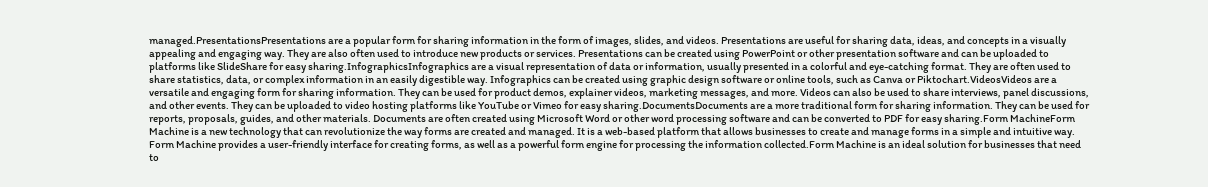managed.PresentationsPresentations are a popular form for sharing information in the form of images, slides, and videos. Presentations are useful for sharing data, ideas, and concepts in a visually appealing and engaging way. They are also often used to introduce new products or services. Presentations can be created using PowerPoint or other presentation software and can be uploaded to platforms like SlideShare for easy sharing.InfographicsInfographics are a visual representation of data or information, usually presented in a colorful and eye-catching format. They are often used to share statistics, data, or complex information in an easily digestible way. Infographics can be created using graphic design software or online tools, such as Canva or Piktochart.VideosVideos are a versatile and engaging form for sharing information. They can be used for product demos, explainer videos, marketing messages, and more. Videos can also be used to share interviews, panel discussions, and other events. They can be uploaded to video hosting platforms like YouTube or Vimeo for easy sharing.DocumentsDocuments are a more traditional form for sharing information. They can be used for reports, proposals, guides, and other materials. Documents are often created using Microsoft Word or other word processing software and can be converted to PDF for easy sharing.Form MachineForm Machine is a new technology that can revolutionize the way forms are created and managed. It is a web-based platform that allows businesses to create and manage forms in a simple and intuitive way. Form Machine provides a user-friendly interface for creating forms, as well as a powerful form engine for processing the information collected.Form Machine is an ideal solution for businesses that need to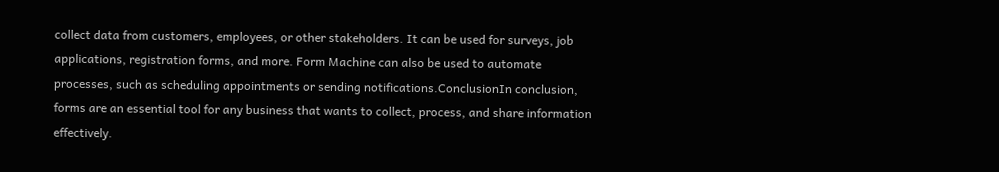collect data from customers, employees, or other stakeholders. It can be used for surveys, job applications, registration forms, and more. Form Machine can also be used to automate processes, such as scheduling appointments or sending notifications.ConclusionIn conclusion, forms are an essential tool for any business that wants to collect, process, and share information effectively.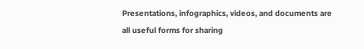Presentations, infographics, videos, and documents are all useful forms for sharing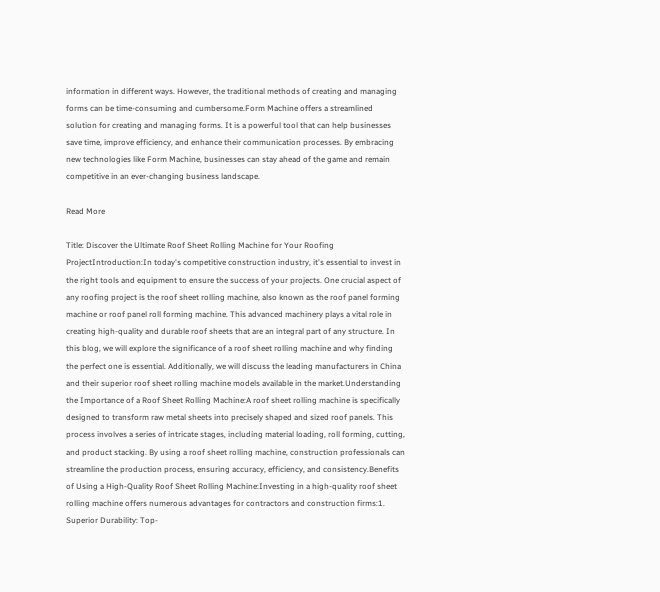information in different ways. However, the traditional methods of creating and managing forms can be time-consuming and cumbersome.Form Machine offers a streamlined solution for creating and managing forms. It is a powerful tool that can help businesses save time, improve efficiency, and enhance their communication processes. By embracing new technologies like Form Machine, businesses can stay ahead of the game and remain competitive in an ever-changing business landscape.

Read More

Title: Discover the Ultimate Roof Sheet Rolling Machine for Your Roofing ProjectIntroduction:In today's competitive construction industry, it's essential to invest in the right tools and equipment to ensure the success of your projects. One crucial aspect of any roofing project is the roof sheet rolling machine, also known as the roof panel forming machine or roof panel roll forming machine. This advanced machinery plays a vital role in creating high-quality and durable roof sheets that are an integral part of any structure. In this blog, we will explore the significance of a roof sheet rolling machine and why finding the perfect one is essential. Additionally, we will discuss the leading manufacturers in China and their superior roof sheet rolling machine models available in the market.Understanding the Importance of a Roof Sheet Rolling Machine:A roof sheet rolling machine is specifically designed to transform raw metal sheets into precisely shaped and sized roof panels. This process involves a series of intricate stages, including material loading, roll forming, cutting, and product stacking. By using a roof sheet rolling machine, construction professionals can streamline the production process, ensuring accuracy, efficiency, and consistency.Benefits of Using a High-Quality Roof Sheet Rolling Machine:Investing in a high-quality roof sheet rolling machine offers numerous advantages for contractors and construction firms:1. Superior Durability: Top-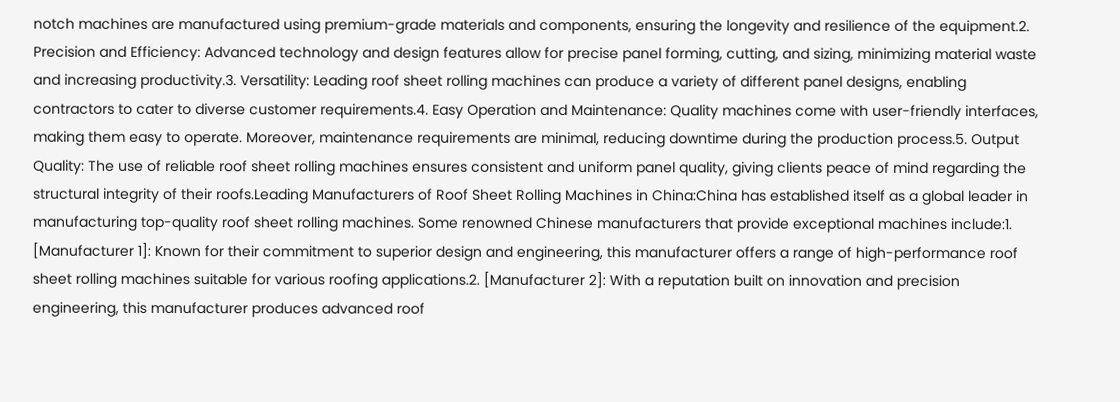notch machines are manufactured using premium-grade materials and components, ensuring the longevity and resilience of the equipment.2. Precision and Efficiency: Advanced technology and design features allow for precise panel forming, cutting, and sizing, minimizing material waste and increasing productivity.3. Versatility: Leading roof sheet rolling machines can produce a variety of different panel designs, enabling contractors to cater to diverse customer requirements.4. Easy Operation and Maintenance: Quality machines come with user-friendly interfaces, making them easy to operate. Moreover, maintenance requirements are minimal, reducing downtime during the production process.5. Output Quality: The use of reliable roof sheet rolling machines ensures consistent and uniform panel quality, giving clients peace of mind regarding the structural integrity of their roofs.Leading Manufacturers of Roof Sheet Rolling Machines in China:China has established itself as a global leader in manufacturing top-quality roof sheet rolling machines. Some renowned Chinese manufacturers that provide exceptional machines include:1. [Manufacturer 1]: Known for their commitment to superior design and engineering, this manufacturer offers a range of high-performance roof sheet rolling machines suitable for various roofing applications.2. [Manufacturer 2]: With a reputation built on innovation and precision engineering, this manufacturer produces advanced roof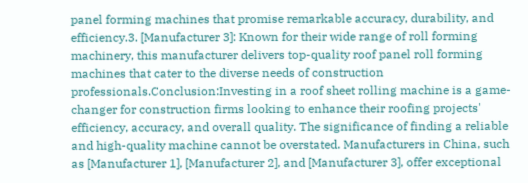panel forming machines that promise remarkable accuracy, durability, and efficiency.3. [Manufacturer 3]: Known for their wide range of roll forming machinery, this manufacturer delivers top-quality roof panel roll forming machines that cater to the diverse needs of construction professionals.Conclusion:Investing in a roof sheet rolling machine is a game-changer for construction firms looking to enhance their roofing projects' efficiency, accuracy, and overall quality. The significance of finding a reliable and high-quality machine cannot be overstated. Manufacturers in China, such as [Manufacturer 1], [Manufacturer 2], and [Manufacturer 3], offer exceptional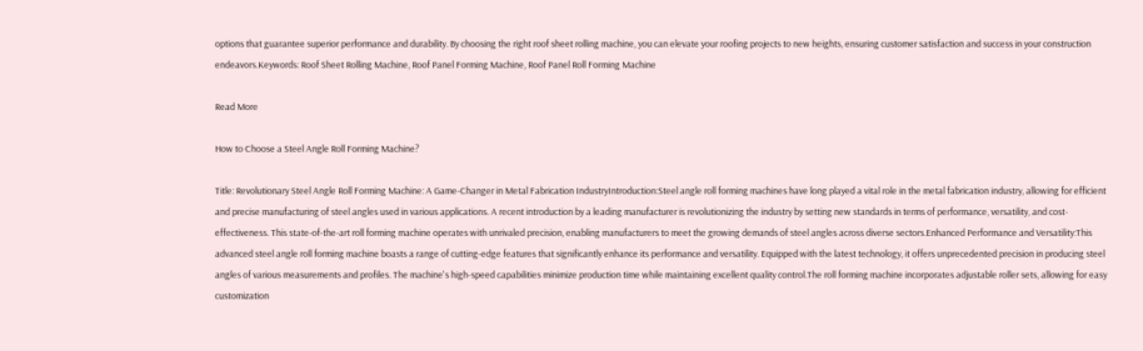options that guarantee superior performance and durability. By choosing the right roof sheet rolling machine, you can elevate your roofing projects to new heights, ensuring customer satisfaction and success in your construction endeavors.Keywords: Roof Sheet Rolling Machine, Roof Panel Forming Machine, Roof Panel Roll Forming Machine

Read More

How to Choose a Steel Angle Roll Forming Machine?

Title: Revolutionary Steel Angle Roll Forming Machine: A Game-Changer in Metal Fabrication IndustryIntroduction:Steel angle roll forming machines have long played a vital role in the metal fabrication industry, allowing for efficient and precise manufacturing of steel angles used in various applications. A recent introduction by a leading manufacturer is revolutionizing the industry by setting new standards in terms of performance, versatility, and cost-effectiveness. This state-of-the-art roll forming machine operates with unrivaled precision, enabling manufacturers to meet the growing demands of steel angles across diverse sectors.Enhanced Performance and Versatility:This advanced steel angle roll forming machine boasts a range of cutting-edge features that significantly enhance its performance and versatility. Equipped with the latest technology, it offers unprecedented precision in producing steel angles of various measurements and profiles. The machine's high-speed capabilities minimize production time while maintaining excellent quality control.The roll forming machine incorporates adjustable roller sets, allowing for easy customization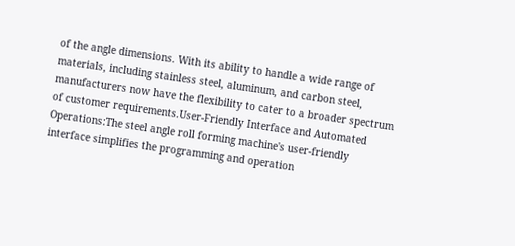of the angle dimensions. With its ability to handle a wide range of materials, including stainless steel, aluminum, and carbon steel, manufacturers now have the flexibility to cater to a broader spectrum of customer requirements.User-Friendly Interface and Automated Operations:The steel angle roll forming machine's user-friendly interface simplifies the programming and operation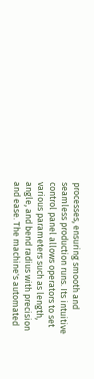processes, ensuring smooth and seamless production runs. Its intuitive control panel allows operators to set various parameters such as length, angle, and bend radius with precision and ease. The machine's automated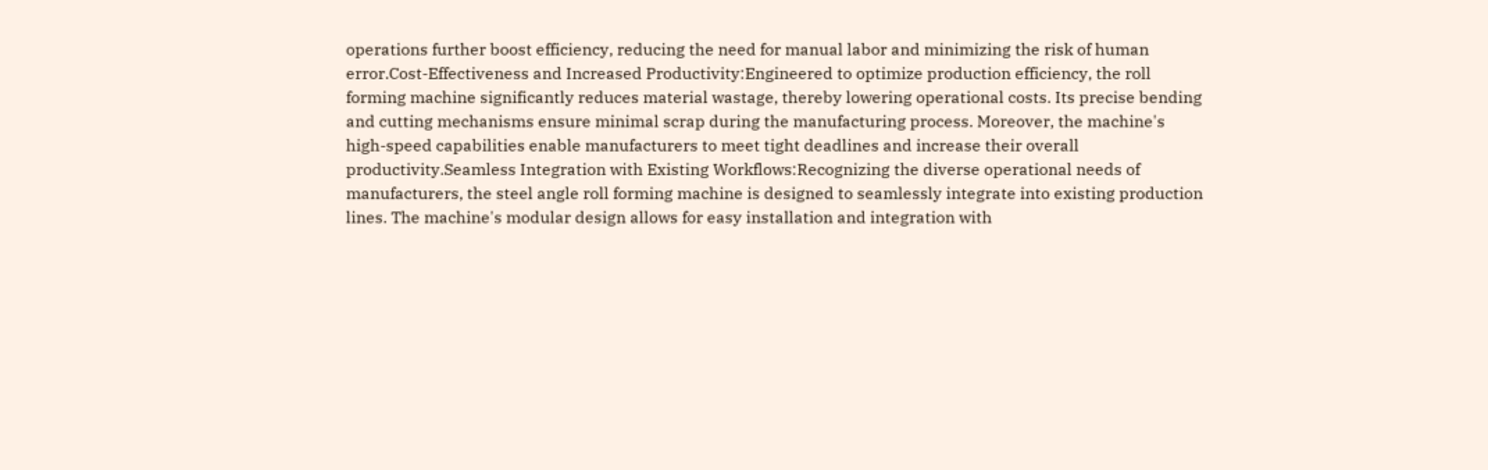operations further boost efficiency, reducing the need for manual labor and minimizing the risk of human error.Cost-Effectiveness and Increased Productivity:Engineered to optimize production efficiency, the roll forming machine significantly reduces material wastage, thereby lowering operational costs. Its precise bending and cutting mechanisms ensure minimal scrap during the manufacturing process. Moreover, the machine's high-speed capabilities enable manufacturers to meet tight deadlines and increase their overall productivity.Seamless Integration with Existing Workflows:Recognizing the diverse operational needs of manufacturers, the steel angle roll forming machine is designed to seamlessly integrate into existing production lines. The machine's modular design allows for easy installation and integration with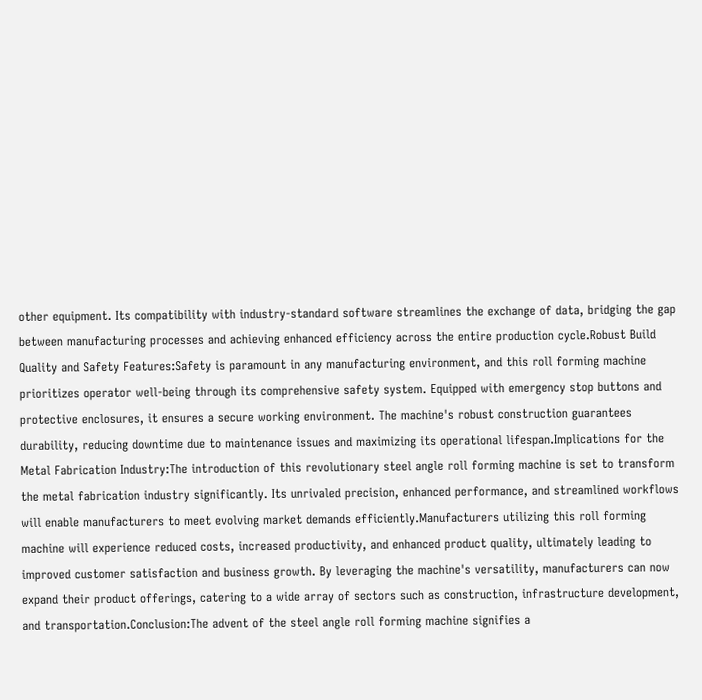other equipment. Its compatibility with industry-standard software streamlines the exchange of data, bridging the gap between manufacturing processes and achieving enhanced efficiency across the entire production cycle.Robust Build Quality and Safety Features:Safety is paramount in any manufacturing environment, and this roll forming machine prioritizes operator well-being through its comprehensive safety system. Equipped with emergency stop buttons and protective enclosures, it ensures a secure working environment. The machine's robust construction guarantees durability, reducing downtime due to maintenance issues and maximizing its operational lifespan.Implications for the Metal Fabrication Industry:The introduction of this revolutionary steel angle roll forming machine is set to transform the metal fabrication industry significantly. Its unrivaled precision, enhanced performance, and streamlined workflows will enable manufacturers to meet evolving market demands efficiently.Manufacturers utilizing this roll forming machine will experience reduced costs, increased productivity, and enhanced product quality, ultimately leading to improved customer satisfaction and business growth. By leveraging the machine's versatility, manufacturers can now expand their product offerings, catering to a wide array of sectors such as construction, infrastructure development, and transportation.Conclusion:The advent of the steel angle roll forming machine signifies a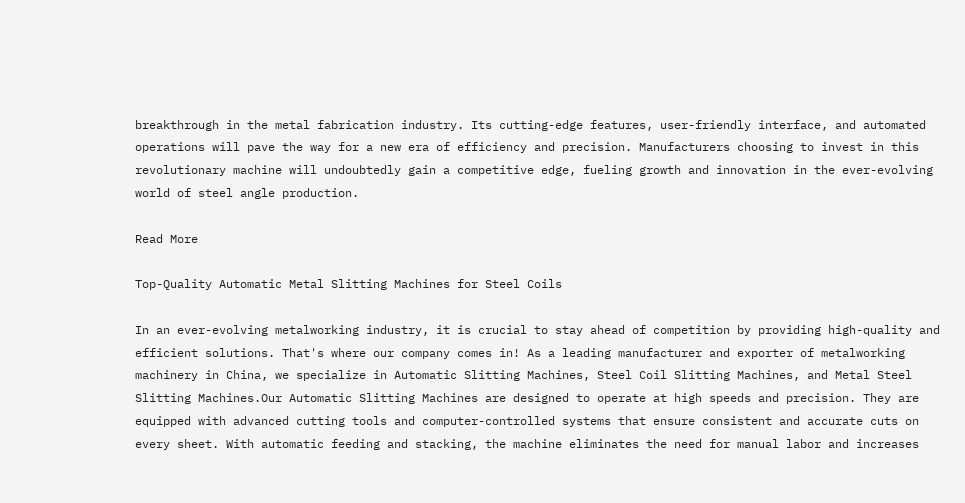breakthrough in the metal fabrication industry. Its cutting-edge features, user-friendly interface, and automated operations will pave the way for a new era of efficiency and precision. Manufacturers choosing to invest in this revolutionary machine will undoubtedly gain a competitive edge, fueling growth and innovation in the ever-evolving world of steel angle production.

Read More

Top-Quality Automatic Metal Slitting Machines for Steel Coils

In an ever-evolving metalworking industry, it is crucial to stay ahead of competition by providing high-quality and efficient solutions. That's where our company comes in! As a leading manufacturer and exporter of metalworking machinery in China, we specialize in Automatic Slitting Machines, Steel Coil Slitting Machines, and Metal Steel Slitting Machines.Our Automatic Slitting Machines are designed to operate at high speeds and precision. They are equipped with advanced cutting tools and computer-controlled systems that ensure consistent and accurate cuts on every sheet. With automatic feeding and stacking, the machine eliminates the need for manual labor and increases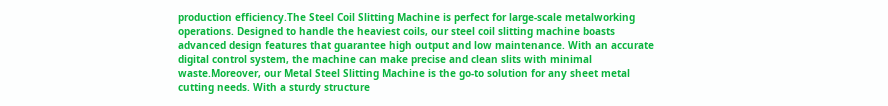production efficiency.The Steel Coil Slitting Machine is perfect for large-scale metalworking operations. Designed to handle the heaviest coils, our steel coil slitting machine boasts advanced design features that guarantee high output and low maintenance. With an accurate digital control system, the machine can make precise and clean slits with minimal waste.Moreover, our Metal Steel Slitting Machine is the go-to solution for any sheet metal cutting needs. With a sturdy structure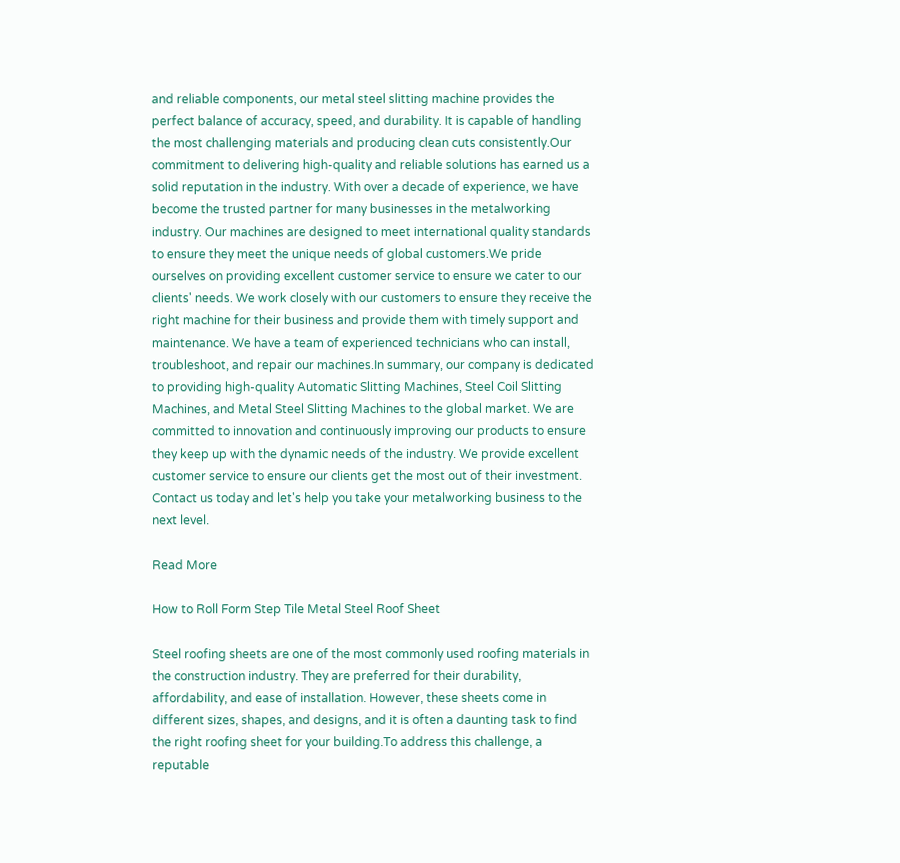and reliable components, our metal steel slitting machine provides the perfect balance of accuracy, speed, and durability. It is capable of handling the most challenging materials and producing clean cuts consistently.Our commitment to delivering high-quality and reliable solutions has earned us a solid reputation in the industry. With over a decade of experience, we have become the trusted partner for many businesses in the metalworking industry. Our machines are designed to meet international quality standards to ensure they meet the unique needs of global customers.We pride ourselves on providing excellent customer service to ensure we cater to our clients' needs. We work closely with our customers to ensure they receive the right machine for their business and provide them with timely support and maintenance. We have a team of experienced technicians who can install, troubleshoot, and repair our machines.In summary, our company is dedicated to providing high-quality Automatic Slitting Machines, Steel Coil Slitting Machines, and Metal Steel Slitting Machines to the global market. We are committed to innovation and continuously improving our products to ensure they keep up with the dynamic needs of the industry. We provide excellent customer service to ensure our clients get the most out of their investment. Contact us today and let's help you take your metalworking business to the next level.

Read More

How to Roll Form Step Tile Metal Steel Roof Sheet

Steel roofing sheets are one of the most commonly used roofing materials in the construction industry. They are preferred for their durability, affordability, and ease of installation. However, these sheets come in different sizes, shapes, and designs, and it is often a daunting task to find the right roofing sheet for your building.To address this challenge, a reputable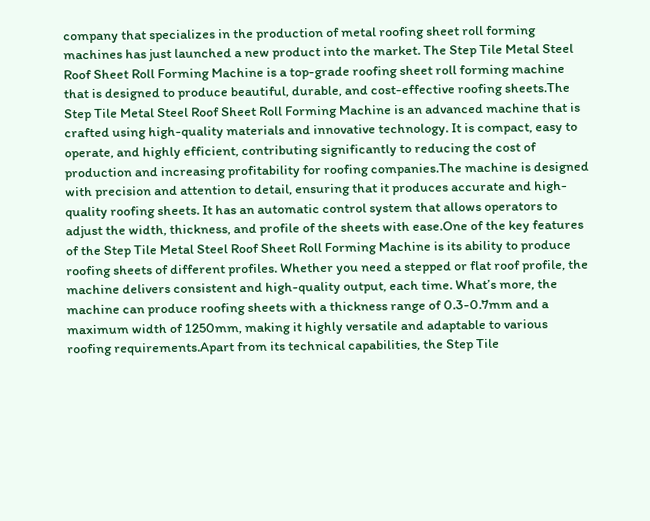company that specializes in the production of metal roofing sheet roll forming machines has just launched a new product into the market. The Step Tile Metal Steel Roof Sheet Roll Forming Machine is a top-grade roofing sheet roll forming machine that is designed to produce beautiful, durable, and cost-effective roofing sheets.The Step Tile Metal Steel Roof Sheet Roll Forming Machine is an advanced machine that is crafted using high-quality materials and innovative technology. It is compact, easy to operate, and highly efficient, contributing significantly to reducing the cost of production and increasing profitability for roofing companies.The machine is designed with precision and attention to detail, ensuring that it produces accurate and high-quality roofing sheets. It has an automatic control system that allows operators to adjust the width, thickness, and profile of the sheets with ease.One of the key features of the Step Tile Metal Steel Roof Sheet Roll Forming Machine is its ability to produce roofing sheets of different profiles. Whether you need a stepped or flat roof profile, the machine delivers consistent and high-quality output, each time. What’s more, the machine can produce roofing sheets with a thickness range of 0.3-0.7mm and a maximum width of 1250mm, making it highly versatile and adaptable to various roofing requirements.Apart from its technical capabilities, the Step Tile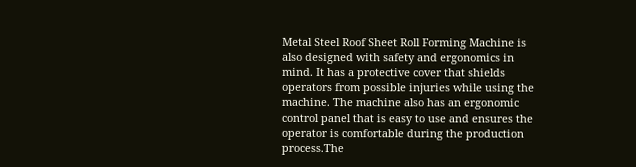Metal Steel Roof Sheet Roll Forming Machine is also designed with safety and ergonomics in mind. It has a protective cover that shields operators from possible injuries while using the machine. The machine also has an ergonomic control panel that is easy to use and ensures the operator is comfortable during the production process.The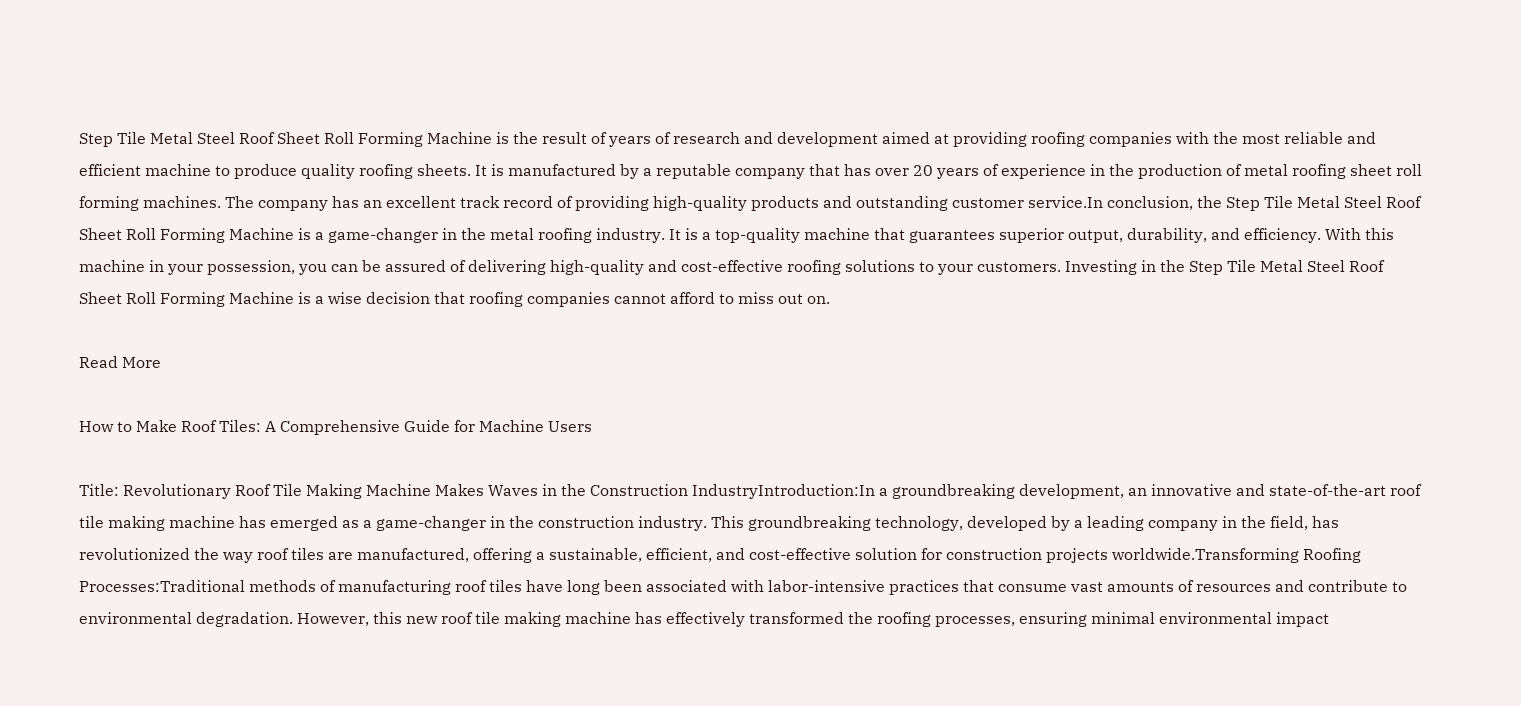Step Tile Metal Steel Roof Sheet Roll Forming Machine is the result of years of research and development aimed at providing roofing companies with the most reliable and efficient machine to produce quality roofing sheets. It is manufactured by a reputable company that has over 20 years of experience in the production of metal roofing sheet roll forming machines. The company has an excellent track record of providing high-quality products and outstanding customer service.In conclusion, the Step Tile Metal Steel Roof Sheet Roll Forming Machine is a game-changer in the metal roofing industry. It is a top-quality machine that guarantees superior output, durability, and efficiency. With this machine in your possession, you can be assured of delivering high-quality and cost-effective roofing solutions to your customers. Investing in the Step Tile Metal Steel Roof Sheet Roll Forming Machine is a wise decision that roofing companies cannot afford to miss out on.

Read More

How to Make Roof Tiles: A Comprehensive Guide for Machine Users

Title: Revolutionary Roof Tile Making Machine Makes Waves in the Construction IndustryIntroduction:In a groundbreaking development, an innovative and state-of-the-art roof tile making machine has emerged as a game-changer in the construction industry. This groundbreaking technology, developed by a leading company in the field, has revolutionized the way roof tiles are manufactured, offering a sustainable, efficient, and cost-effective solution for construction projects worldwide.Transforming Roofing Processes:Traditional methods of manufacturing roof tiles have long been associated with labor-intensive practices that consume vast amounts of resources and contribute to environmental degradation. However, this new roof tile making machine has effectively transformed the roofing processes, ensuring minimal environmental impact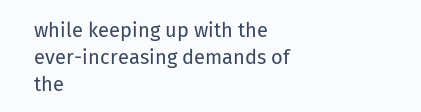while keeping up with the ever-increasing demands of the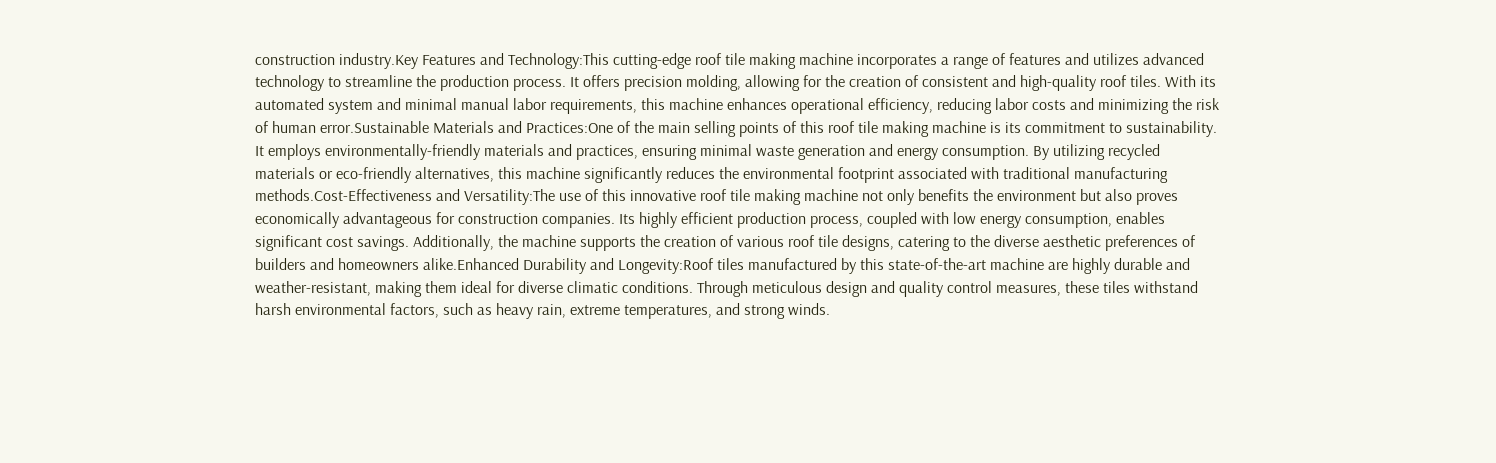construction industry.Key Features and Technology:This cutting-edge roof tile making machine incorporates a range of features and utilizes advanced technology to streamline the production process. It offers precision molding, allowing for the creation of consistent and high-quality roof tiles. With its automated system and minimal manual labor requirements, this machine enhances operational efficiency, reducing labor costs and minimizing the risk of human error.Sustainable Materials and Practices:One of the main selling points of this roof tile making machine is its commitment to sustainability. It employs environmentally-friendly materials and practices, ensuring minimal waste generation and energy consumption. By utilizing recycled materials or eco-friendly alternatives, this machine significantly reduces the environmental footprint associated with traditional manufacturing methods.Cost-Effectiveness and Versatility:The use of this innovative roof tile making machine not only benefits the environment but also proves economically advantageous for construction companies. Its highly efficient production process, coupled with low energy consumption, enables significant cost savings. Additionally, the machine supports the creation of various roof tile designs, catering to the diverse aesthetic preferences of builders and homeowners alike.Enhanced Durability and Longevity:Roof tiles manufactured by this state-of-the-art machine are highly durable and weather-resistant, making them ideal for diverse climatic conditions. Through meticulous design and quality control measures, these tiles withstand harsh environmental factors, such as heavy rain, extreme temperatures, and strong winds.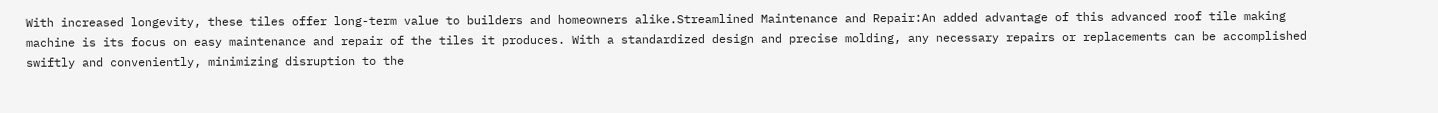With increased longevity, these tiles offer long-term value to builders and homeowners alike.Streamlined Maintenance and Repair:An added advantage of this advanced roof tile making machine is its focus on easy maintenance and repair of the tiles it produces. With a standardized design and precise molding, any necessary repairs or replacements can be accomplished swiftly and conveniently, minimizing disruption to the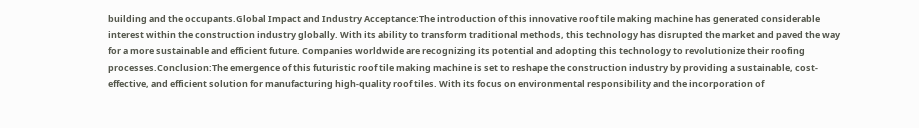building and the occupants.Global Impact and Industry Acceptance:The introduction of this innovative roof tile making machine has generated considerable interest within the construction industry globally. With its ability to transform traditional methods, this technology has disrupted the market and paved the way for a more sustainable and efficient future. Companies worldwide are recognizing its potential and adopting this technology to revolutionize their roofing processes.Conclusion:The emergence of this futuristic roof tile making machine is set to reshape the construction industry by providing a sustainable, cost-effective, and efficient solution for manufacturing high-quality roof tiles. With its focus on environmental responsibility and the incorporation of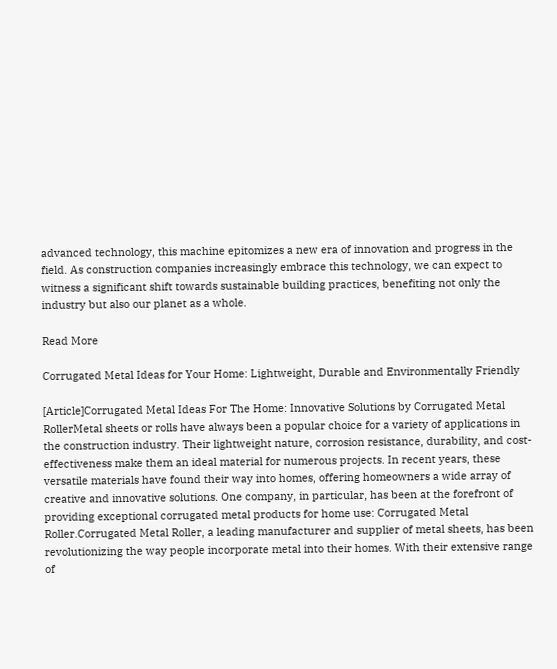advanced technology, this machine epitomizes a new era of innovation and progress in the field. As construction companies increasingly embrace this technology, we can expect to witness a significant shift towards sustainable building practices, benefiting not only the industry but also our planet as a whole.

Read More

Corrugated Metal Ideas for Your Home: Lightweight, Durable and Environmentally Friendly

[Article]Corrugated Metal Ideas For The Home: Innovative Solutions by Corrugated Metal RollerMetal sheets or rolls have always been a popular choice for a variety of applications in the construction industry. Their lightweight nature, corrosion resistance, durability, and cost-effectiveness make them an ideal material for numerous projects. In recent years, these versatile materials have found their way into homes, offering homeowners a wide array of creative and innovative solutions. One company, in particular, has been at the forefront of providing exceptional corrugated metal products for home use: Corrugated Metal Roller.Corrugated Metal Roller, a leading manufacturer and supplier of metal sheets, has been revolutionizing the way people incorporate metal into their homes. With their extensive range of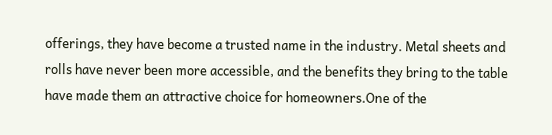offerings, they have become a trusted name in the industry. Metal sheets and rolls have never been more accessible, and the benefits they bring to the table have made them an attractive choice for homeowners.One of the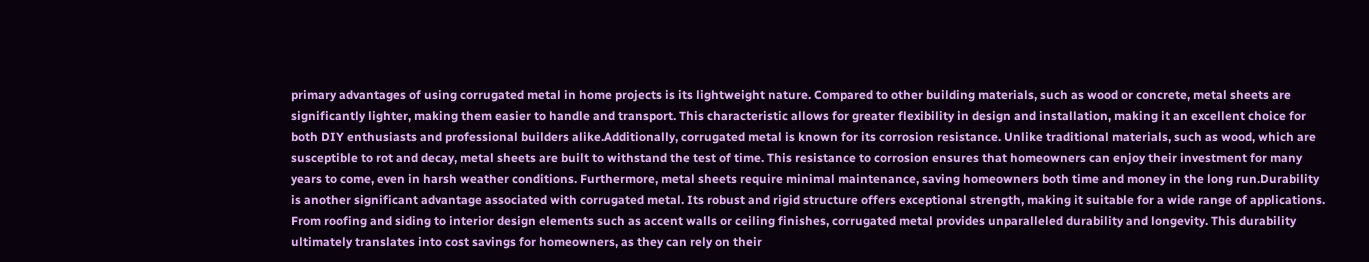primary advantages of using corrugated metal in home projects is its lightweight nature. Compared to other building materials, such as wood or concrete, metal sheets are significantly lighter, making them easier to handle and transport. This characteristic allows for greater flexibility in design and installation, making it an excellent choice for both DIY enthusiasts and professional builders alike.Additionally, corrugated metal is known for its corrosion resistance. Unlike traditional materials, such as wood, which are susceptible to rot and decay, metal sheets are built to withstand the test of time. This resistance to corrosion ensures that homeowners can enjoy their investment for many years to come, even in harsh weather conditions. Furthermore, metal sheets require minimal maintenance, saving homeowners both time and money in the long run.Durability is another significant advantage associated with corrugated metal. Its robust and rigid structure offers exceptional strength, making it suitable for a wide range of applications. From roofing and siding to interior design elements such as accent walls or ceiling finishes, corrugated metal provides unparalleled durability and longevity. This durability ultimately translates into cost savings for homeowners, as they can rely on their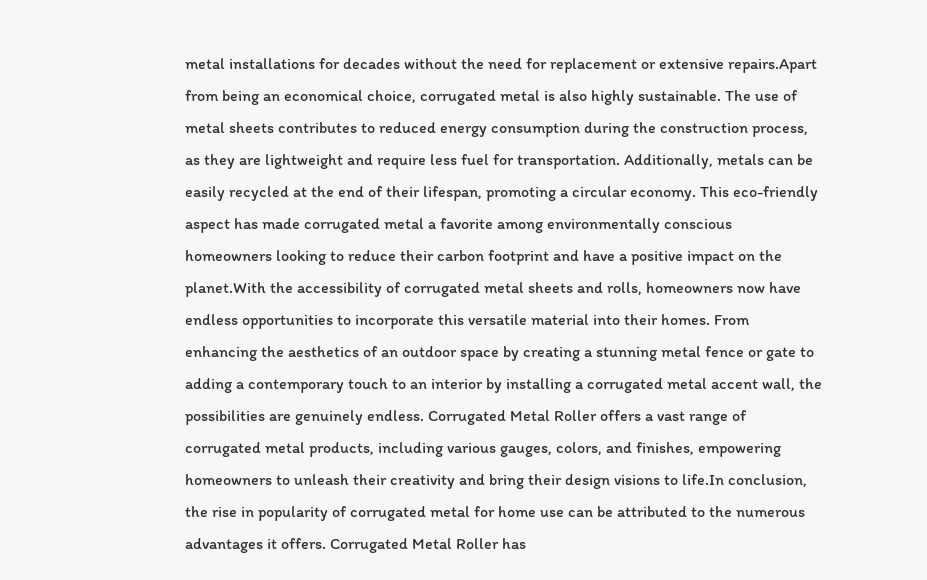metal installations for decades without the need for replacement or extensive repairs.Apart from being an economical choice, corrugated metal is also highly sustainable. The use of metal sheets contributes to reduced energy consumption during the construction process, as they are lightweight and require less fuel for transportation. Additionally, metals can be easily recycled at the end of their lifespan, promoting a circular economy. This eco-friendly aspect has made corrugated metal a favorite among environmentally conscious homeowners looking to reduce their carbon footprint and have a positive impact on the planet.With the accessibility of corrugated metal sheets and rolls, homeowners now have endless opportunities to incorporate this versatile material into their homes. From enhancing the aesthetics of an outdoor space by creating a stunning metal fence or gate to adding a contemporary touch to an interior by installing a corrugated metal accent wall, the possibilities are genuinely endless. Corrugated Metal Roller offers a vast range of corrugated metal products, including various gauges, colors, and finishes, empowering homeowners to unleash their creativity and bring their design visions to life.In conclusion, the rise in popularity of corrugated metal for home use can be attributed to the numerous advantages it offers. Corrugated Metal Roller has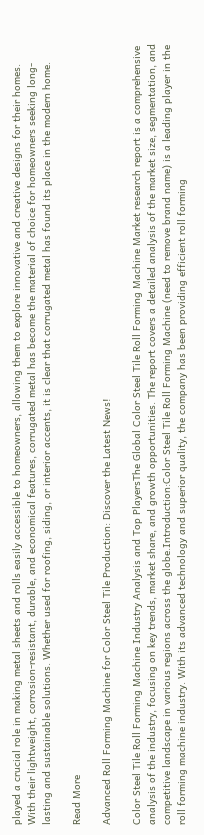played a crucial role in making metal sheets and rolls easily accessible to homeowners, allowing them to explore innovative and creative designs for their homes. With their lightweight, corrosion-resistant, durable, and economical features, corrugated metal has become the material of choice for homeowners seeking long-lasting and sustainable solutions. Whether used for roofing, siding, or interior accents, it is clear that corrugated metal has found its place in the modern home.

Read More

Advanced Roll Forming Machine for Color Steel Tile Production: Discover the Latest News!

Color Steel Tile Roll Forming Machine Industry Analysis and Top PlayersThe Global Color Steel Tile Roll Forming Machine Market research report is a comprehensive analysis of the industry, focusing on key trends, market share, and growth opportunities. The report covers a detailed analysis of the market size, segmentation, and competitive landscape in various regions across the globe.Introduction:Color Steel Tile Roll Forming Machine (need to remove brand name) is a leading player in the roll forming machine industry. With its advanced technology and superior quality, the company has been providing efficient roll forming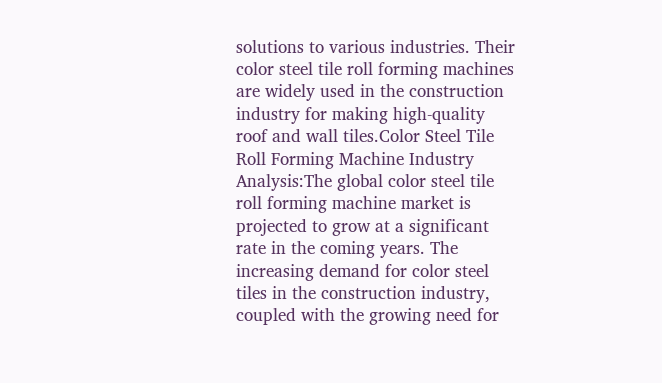solutions to various industries. Their color steel tile roll forming machines are widely used in the construction industry for making high-quality roof and wall tiles.Color Steel Tile Roll Forming Machine Industry Analysis:The global color steel tile roll forming machine market is projected to grow at a significant rate in the coming years. The increasing demand for color steel tiles in the construction industry, coupled with the growing need for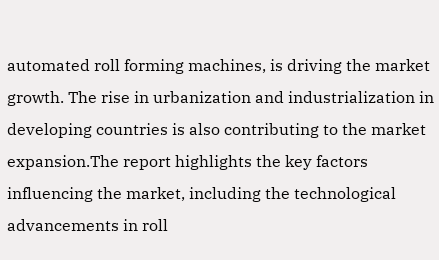automated roll forming machines, is driving the market growth. The rise in urbanization and industrialization in developing countries is also contributing to the market expansion.The report highlights the key factors influencing the market, including the technological advancements in roll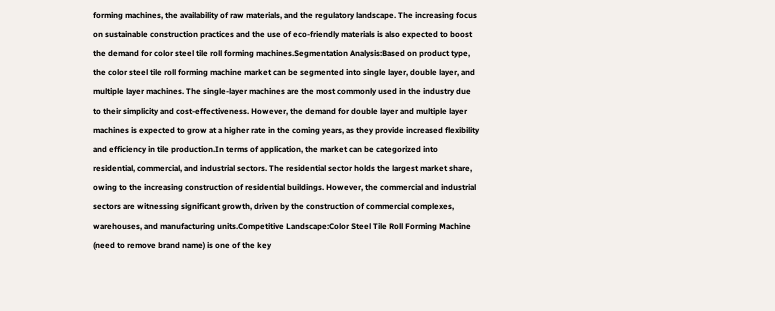forming machines, the availability of raw materials, and the regulatory landscape. The increasing focus on sustainable construction practices and the use of eco-friendly materials is also expected to boost the demand for color steel tile roll forming machines.Segmentation Analysis:Based on product type, the color steel tile roll forming machine market can be segmented into single layer, double layer, and multiple layer machines. The single-layer machines are the most commonly used in the industry due to their simplicity and cost-effectiveness. However, the demand for double layer and multiple layer machines is expected to grow at a higher rate in the coming years, as they provide increased flexibility and efficiency in tile production.In terms of application, the market can be categorized into residential, commercial, and industrial sectors. The residential sector holds the largest market share, owing to the increasing construction of residential buildings. However, the commercial and industrial sectors are witnessing significant growth, driven by the construction of commercial complexes, warehouses, and manufacturing units.Competitive Landscape:Color Steel Tile Roll Forming Machine (need to remove brand name) is one of the key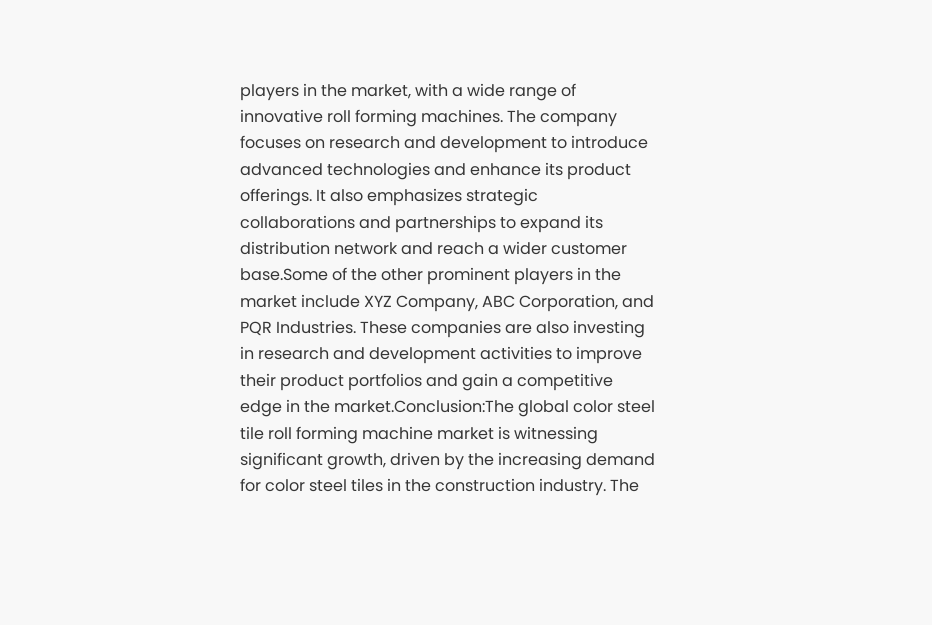players in the market, with a wide range of innovative roll forming machines. The company focuses on research and development to introduce advanced technologies and enhance its product offerings. It also emphasizes strategic collaborations and partnerships to expand its distribution network and reach a wider customer base.Some of the other prominent players in the market include XYZ Company, ABC Corporation, and PQR Industries. These companies are also investing in research and development activities to improve their product portfolios and gain a competitive edge in the market.Conclusion:The global color steel tile roll forming machine market is witnessing significant growth, driven by the increasing demand for color steel tiles in the construction industry. The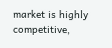market is highly competitive,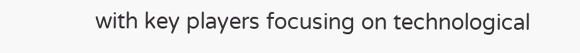with key players focusing on technological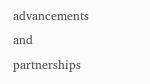advancements and partnerships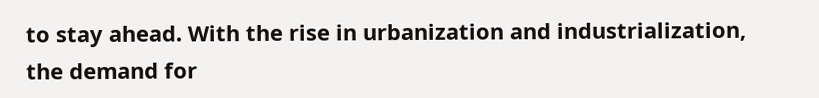to stay ahead. With the rise in urbanization and industrialization, the demand for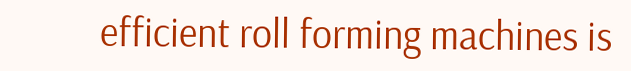efficient roll forming machines is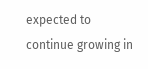expected to continue growing in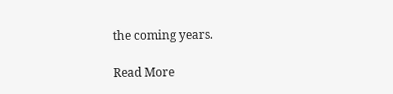the coming years.

Read More